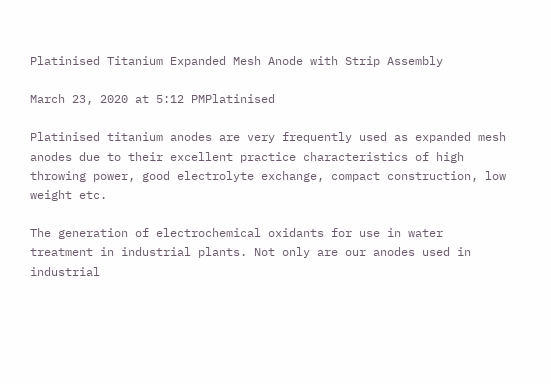Platinised Titanium Expanded Mesh Anode with Strip Assembly

March 23, 2020 at 5:12 PMPlatinised

Platinised titanium anodes are very frequently used as expanded mesh anodes due to their excellent practice characteristics of high throwing power, good electrolyte exchange, compact construction, low weight etc.

The generation of electrochemical oxidants for use in water treatment in industrial plants. Not only are our anodes used in industrial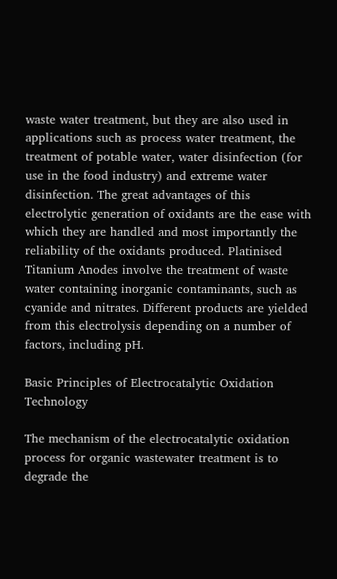waste water treatment, but they are also used in applications such as process water treatment, the treatment of potable water, water disinfection (for use in the food industry) and extreme water disinfection. The great advantages of this electrolytic generation of oxidants are the ease with which they are handled and most importantly the reliability of the oxidants produced. Platinised Titanium Anodes involve the treatment of waste water containing inorganic contaminants, such as cyanide and nitrates. Different products are yielded from this electrolysis depending on a number of factors, including pH.

Basic Principles of Electrocatalytic Oxidation Technology

The mechanism of the electrocatalytic oxidation process for organic wastewater treatment is to degrade the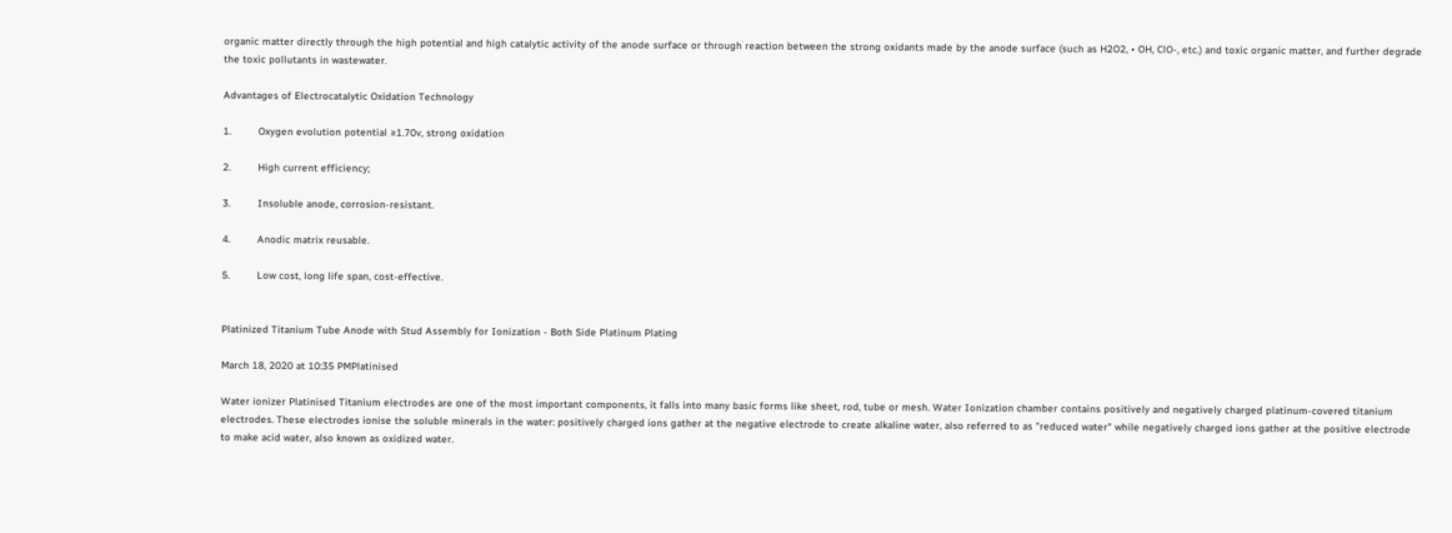organic matter directly through the high potential and high catalytic activity of the anode surface or through reaction between the strong oxidants made by the anode surface (such as H2O2, • OH, ClO-, etc.) and toxic organic matter, and further degrade the toxic pollutants in wastewater.

Advantages of Electrocatalytic Oxidation Technology

1.         Oxygen evolution potential ≥1.70v, strong oxidation

2.         High current efficiency;

3.         Insoluble anode, corrosion-resistant.

4.         Anodic matrix reusable.

5.         Low cost, long life span, cost-effective.


Platinized Titanium Tube Anode with Stud Assembly for Ionization - Both Side Platinum Plating

March 18, 2020 at 10:35 PMPlatinised

Water ionizer Platinised Titanium electrodes are one of the most important components, it falls into many basic forms like sheet, rod, tube or mesh. Water Ionization chamber contains positively and negatively charged platinum-covered titanium electrodes. These electrodes ionise the soluble minerals in the water: positively charged ions gather at the negative electrode to create alkaline water, also referred to as "reduced water" while negatively charged ions gather at the positive electrode to make acid water, also known as oxidized water.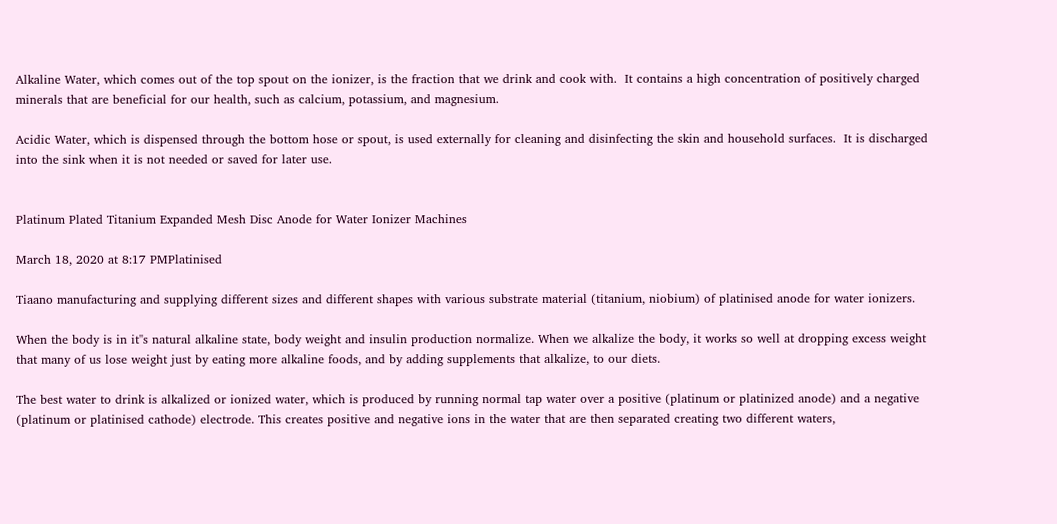Alkaline Water, which comes out of the top spout on the ionizer, is the fraction that we drink and cook with.  It contains a high concentration of positively charged minerals that are beneficial for our health, such as calcium, potassium, and magnesium.

Acidic Water, which is dispensed through the bottom hose or spout, is used externally for cleaning and disinfecting the skin and household surfaces.  It is discharged into the sink when it is not needed or saved for later use.


Platinum Plated Titanium Expanded Mesh Disc Anode for Water Ionizer Machines

March 18, 2020 at 8:17 PMPlatinised

Tiaano manufacturing and supplying different sizes and different shapes with various substrate material (titanium, niobium) of platinised anode for water ionizers.

When the body is in it''s natural alkaline state, body weight and insulin production normalize. When we alkalize the body, it works so well at dropping excess weight that many of us lose weight just by eating more alkaline foods, and by adding supplements that alkalize, to our diets.

The best water to drink is alkalized or ionized water, which is produced by running normal tap water over a positive (platinum or platinized anode) and a negative (platinum or platinised cathode) electrode. This creates positive and negative ions in the water that are then separated creating two different waters,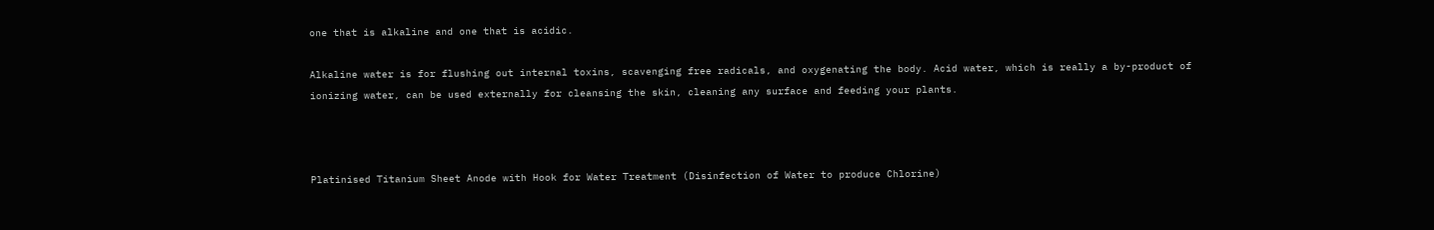one that is alkaline and one that is acidic.

Alkaline water is for flushing out internal toxins, scavenging free radicals, and oxygenating the body. Acid water, which is really a by-product of ionizing water, can be used externally for cleansing the skin, cleaning any surface and feeding your plants.



Platinised Titanium Sheet Anode with Hook for Water Treatment (Disinfection of Water to produce Chlorine)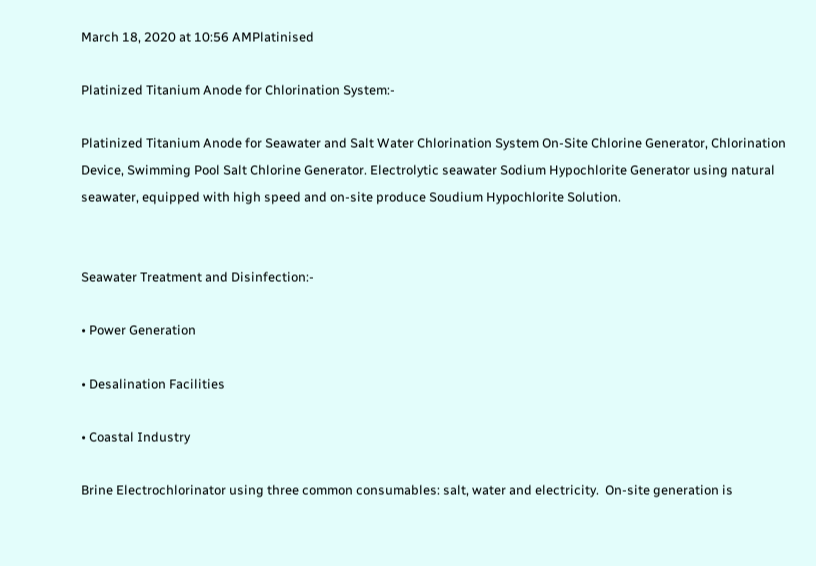March 18, 2020 at 10:56 AMPlatinised

Platinized Titanium Anode for Chlorination System:-

Platinized Titanium Anode for Seawater and Salt Water Chlorination System On-Site Chlorine Generator, Chlorination Device, Swimming Pool Salt Chlorine Generator. Electrolytic seawater Sodium Hypochlorite Generator using natural seawater, equipped with high speed and on-site produce Soudium Hypochlorite Solution.


Seawater Treatment and Disinfection:-

• Power Generation

• Desalination Facilities

• Coastal Industry

Brine Electrochlorinator using three common consumables: salt, water and electricity.  On-site generation is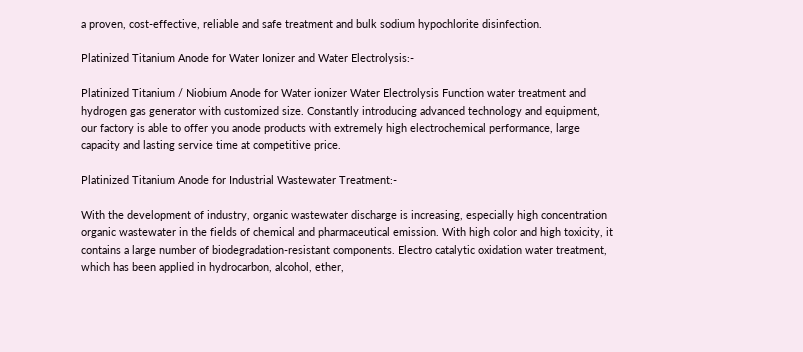a proven, cost-effective, reliable and safe treatment and bulk sodium hypochlorite disinfection.

Platinized Titanium Anode for Water Ionizer and Water Electrolysis:-

Platinized Titanium / Niobium Anode for Water ionizer Water Electrolysis Function water treatment and hydrogen gas generator with customized size. Constantly introducing advanced technology and equipment, our factory is able to offer you anode products with extremely high electrochemical performance, large capacity and lasting service time at competitive price.

Platinized Titanium Anode for Industrial Wastewater Treatment:-

With the development of industry, organic wastewater discharge is increasing, especially high concentration organic wastewater in the fields of chemical and pharmaceutical emission. With high color and high toxicity, it contains a large number of biodegradation-resistant components. Electro catalytic oxidation water treatment, which has been applied in hydrocarbon, alcohol, ether,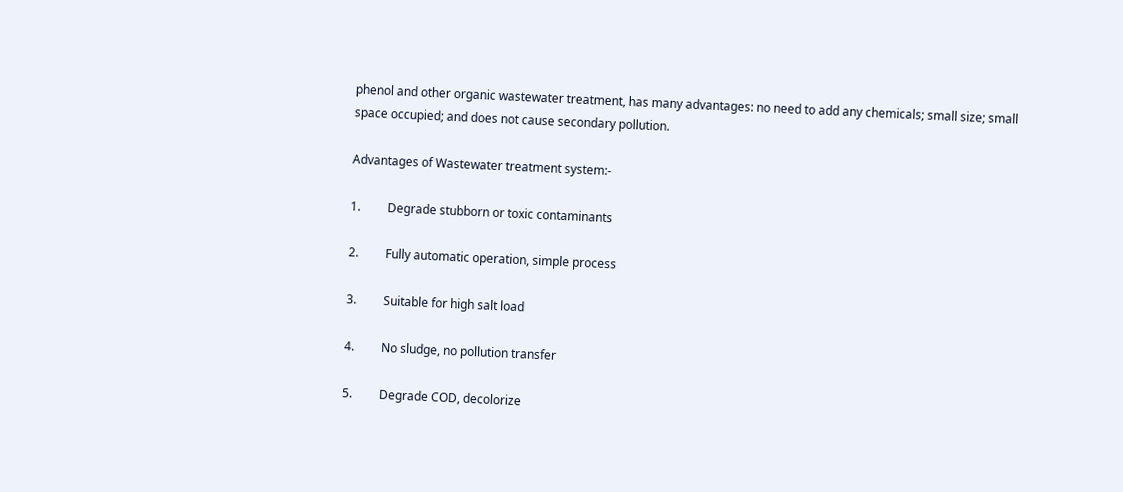phenol and other organic wastewater treatment, has many advantages: no need to add any chemicals; small size; small space occupied; and does not cause secondary pollution.

Advantages of Wastewater treatment system:-

1.         Degrade stubborn or toxic contaminants

2.         Fully automatic operation, simple process

3.         Suitable for high salt load

4.         No sludge, no pollution transfer

5.         Degrade COD, decolorize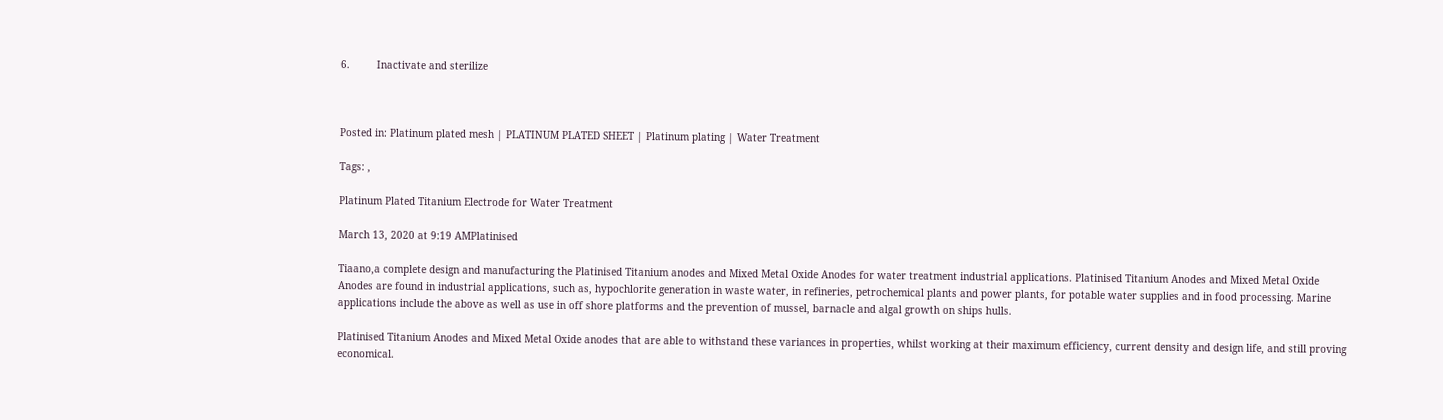6.         Inactivate and sterilize



Posted in: Platinum plated mesh | PLATINUM PLATED SHEET | Platinum plating | Water Treatment

Tags: ,

Platinum Plated Titanium Electrode for Water Treatment

March 13, 2020 at 9:19 AMPlatinised

Tiaano,a complete design and manufacturing the Platinised Titanium anodes and Mixed Metal Oxide Anodes for water treatment industrial applications. Platinised Titanium Anodes and Mixed Metal Oxide Anodes are found in industrial applications, such as, hypochlorite generation in waste water, in refineries, petrochemical plants and power plants, for potable water supplies and in food processing. Marine applications include the above as well as use in off shore platforms and the prevention of mussel, barnacle and algal growth on ships hulls.

Platinised Titanium Anodes and Mixed Metal Oxide anodes that are able to withstand these variances in properties, whilst working at their maximum efficiency, current density and design life, and still proving economical.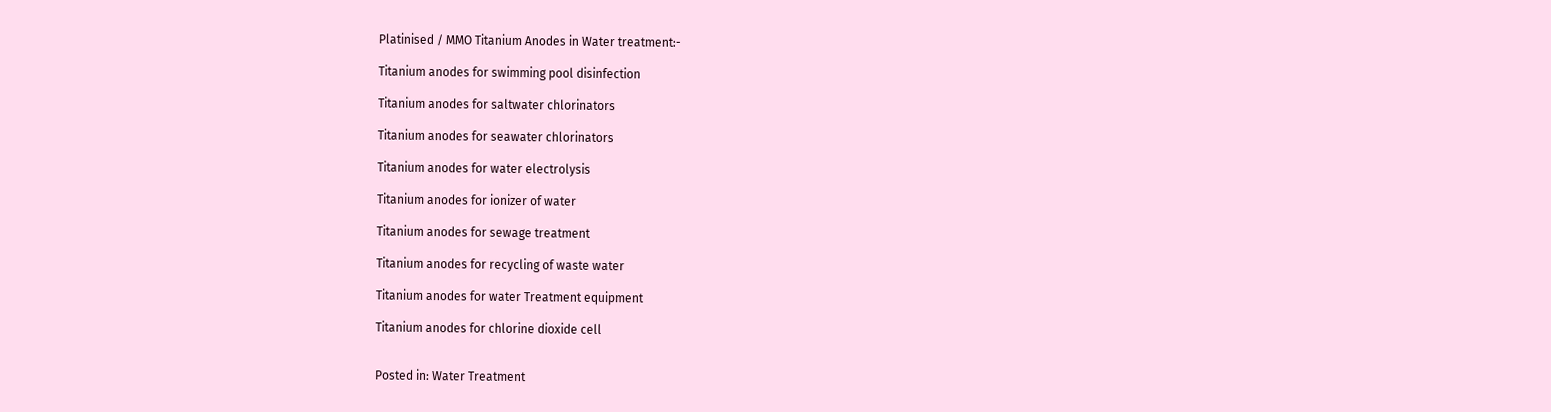Platinised / MMO Titanium Anodes in Water treatment:-

Titanium anodes for swimming pool disinfection

Titanium anodes for saltwater chlorinators

Titanium anodes for seawater chlorinators

Titanium anodes for water electrolysis

Titanium anodes for ionizer of water

Titanium anodes for sewage treatment

Titanium anodes for recycling of waste water

Titanium anodes for water Treatment equipment

Titanium anodes for chlorine dioxide cell


Posted in: Water Treatment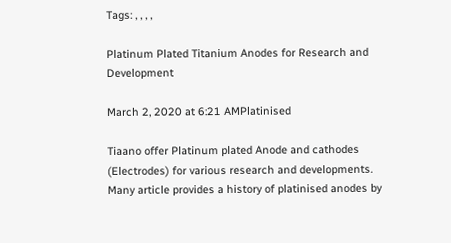Tags: , , , ,

Platinum Plated Titanium Anodes for Research and Development

March 2, 2020 at 6:21 AMPlatinised

Tiaano offer Platinum plated Anode and cathodes (Electrodes) for various research and developments. Many article provides a history of platinised anodes by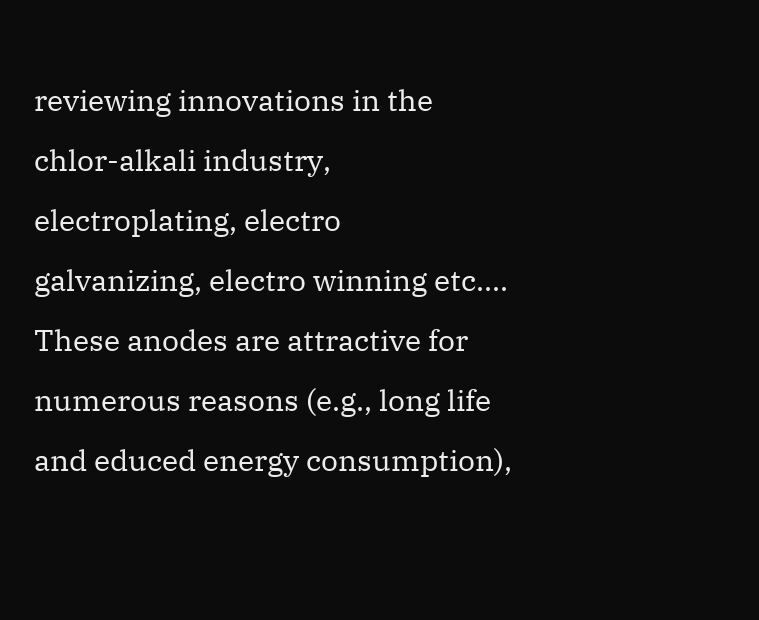reviewing innovations in the chlor-alkali industry, electroplating, electro galvanizing, electro winning etc.... These anodes are attractive for numerous reasons (e.g., long life and educed energy consumption),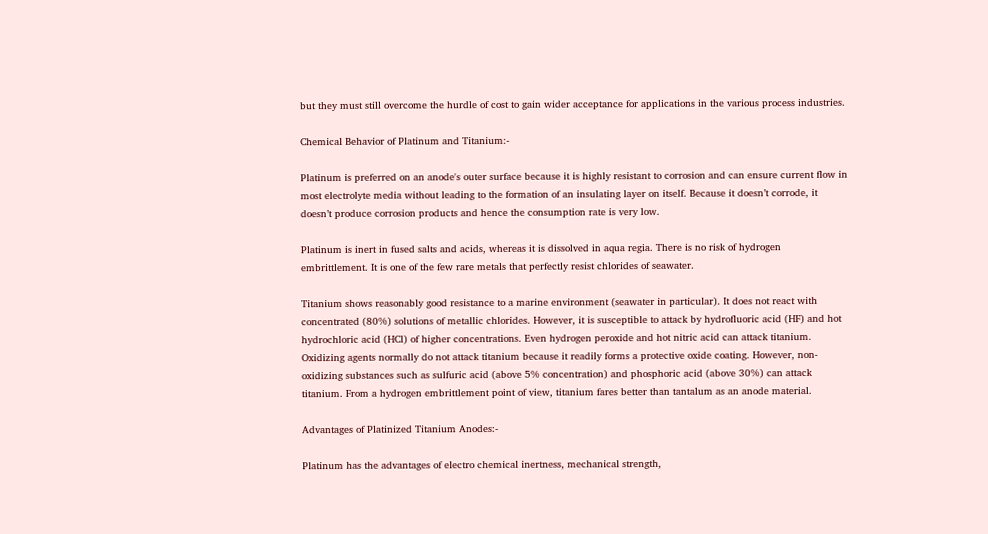but they must still overcome the hurdle of cost to gain wider acceptance for applications in the various process industries.

Chemical Behavior of Platinum and Titanium:-

Platinum is preferred on an anode's outer surface because it is highly resistant to corrosion and can ensure current flow in most electrolyte media without leading to the formation of an insulating layer on itself. Because it doesn’t corrode, it doesn’t produce corrosion products and hence the consumption rate is very low.

Platinum is inert in fused salts and acids, whereas it is dissolved in aqua regia. There is no risk of hydrogen embrittlement. It is one of the few rare metals that perfectly resist chlorides of seawater.

Titanium shows reasonably good resistance to a marine environment (seawater in particular). It does not react with concentrated (80%) solutions of metallic chlorides. However, it is susceptible to attack by hydrofluoric acid (HF) and hot hydrochloric acid (HCl) of higher concentrations. Even hydrogen peroxide and hot nitric acid can attack titanium. Oxidizing agents normally do not attack titanium because it readily forms a protective oxide coating. However, non-oxidizing substances such as sulfuric acid (above 5% concentration) and phosphoric acid (above 30%) can attack titanium. From a hydrogen embrittlement point of view, titanium fares better than tantalum as an anode material.

Advantages of Platinized Titanium Anodes:-

Platinum has the advantages of electro chemical inertness, mechanical strength,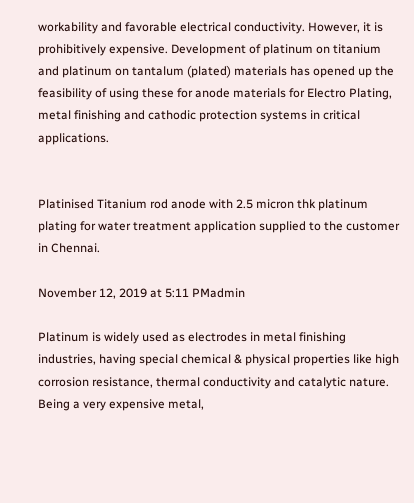workability and favorable electrical conductivity. However, it is prohibitively expensive. Development of platinum on titanium and platinum on tantalum (plated) materials has opened up the feasibility of using these for anode materials for Electro Plating, metal finishing and cathodic protection systems in critical applications.


Platinised Titanium rod anode with 2.5 micron thk platinum plating for water treatment application supplied to the customer in Chennai.

November 12, 2019 at 5:11 PMadmin

Platinum is widely used as electrodes in metal finishing industries, having special chemical & physical properties like high corrosion resistance, thermal conductivity and catalytic nature. Being a very expensive metal,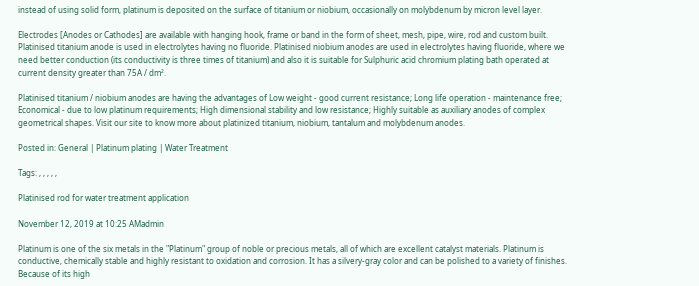instead of using solid form, platinum is deposited on the surface of titanium or niobium, occasionally on molybdenum by micron level layer.

Electrodes [Anodes or Cathodes] are available with hanging hook, frame or band in the form of sheet, mesh, pipe, wire, rod and custom built. Platinised titanium anode is used in electrolytes having no fluoride. Platinised niobium anodes are used in electrolytes having fluoride, where we need better conduction (its conductivity is three times of titanium) and also it is suitable for Sulphuric acid chromium plating bath operated at current density greater than 75A / dm².

Platinised titanium / niobium anodes are having the advantages of Low weight - good current resistance; Long life operation - maintenance free; Economical - due to low platinum requirements; High dimensional stability and low resistance; Highly suitable as auxiliary anodes of complex geometrical shapes. Visit our site to know more about platinized titanium, niobium, tantalum and molybdenum anodes.

Posted in: General | Platinum plating | Water Treatment

Tags: , , , , ,

Platinised rod for water treatment application

November 12, 2019 at 10:25 AMadmin

Platinum is one of the six metals in the "Platinum" group of noble or precious metals, all of which are excellent catalyst materials. Platinum is conductive, chemically stable and highly resistant to oxidation and corrosion. It has a silvery-gray color and can be polished to a variety of finishes. Because of its high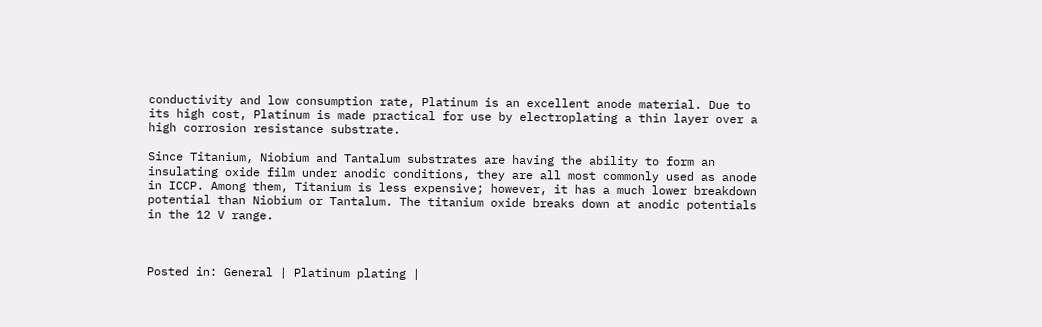conductivity and low consumption rate, Platinum is an excellent anode material. Due to its high cost, Platinum is made practical for use by electroplating a thin layer over a high corrosion resistance substrate.

Since Titanium, Niobium and Tantalum substrates are having the ability to form an insulating oxide film under anodic conditions, they are all most commonly used as anode in ICCP. Among them, Titanium is less expensive; however, it has a much lower breakdown potential than Niobium or Tantalum. The titanium oxide breaks down at anodic potentials in the 12 V range.



Posted in: General | Platinum plating |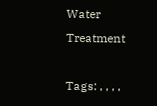Water Treatment

Tags: , , , ,